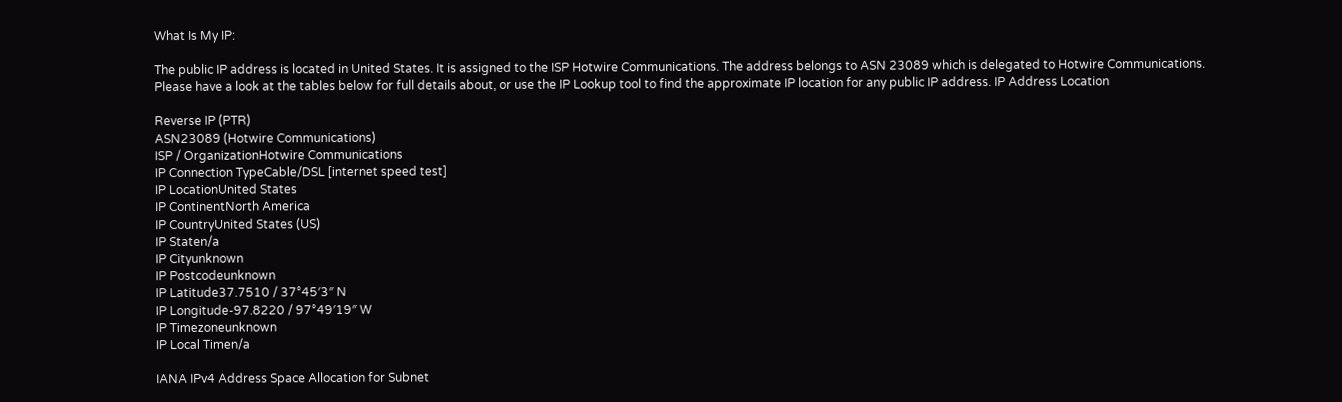What Is My IP:

The public IP address is located in United States. It is assigned to the ISP Hotwire Communications. The address belongs to ASN 23089 which is delegated to Hotwire Communications.
Please have a look at the tables below for full details about, or use the IP Lookup tool to find the approximate IP location for any public IP address. IP Address Location

Reverse IP (PTR)
ASN23089 (Hotwire Communications)
ISP / OrganizationHotwire Communications
IP Connection TypeCable/DSL [internet speed test]
IP LocationUnited States
IP ContinentNorth America
IP CountryUnited States (US)
IP Staten/a
IP Cityunknown
IP Postcodeunknown
IP Latitude37.7510 / 37°45′3″ N
IP Longitude-97.8220 / 97°49′19″ W
IP Timezoneunknown
IP Local Timen/a

IANA IPv4 Address Space Allocation for Subnet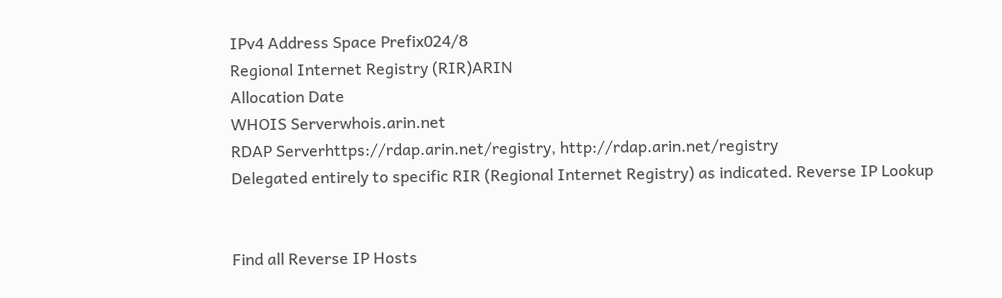IPv4 Address Space Prefix024/8
Regional Internet Registry (RIR)ARIN
Allocation Date
WHOIS Serverwhois.arin.net
RDAP Serverhttps://rdap.arin.net/registry, http://rdap.arin.net/registry
Delegated entirely to specific RIR (Regional Internet Registry) as indicated. Reverse IP Lookup


Find all Reverse IP Hosts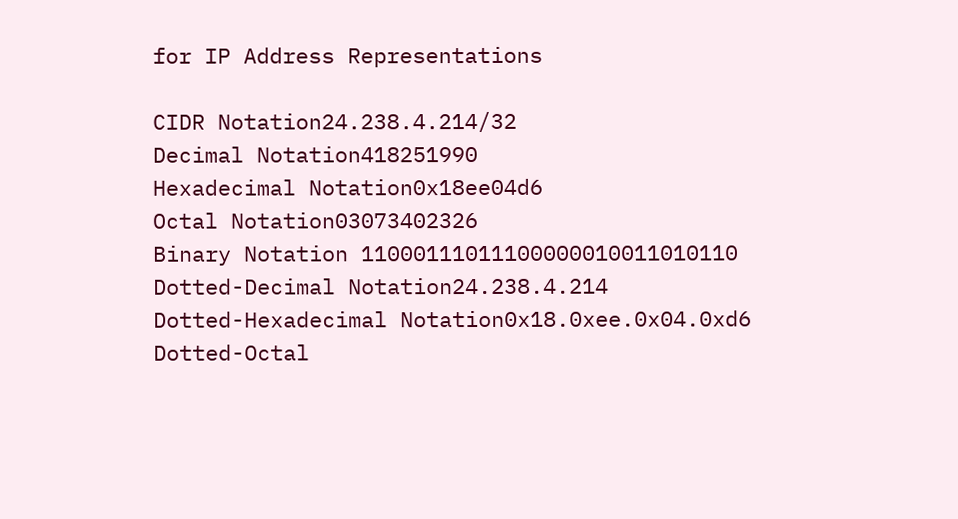for IP Address Representations

CIDR Notation24.238.4.214/32
Decimal Notation418251990
Hexadecimal Notation0x18ee04d6
Octal Notation03073402326
Binary Notation 11000111011100000010011010110
Dotted-Decimal Notation24.238.4.214
Dotted-Hexadecimal Notation0x18.0xee.0x04.0xd6
Dotted-Octal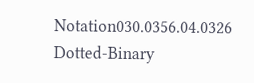Notation030.0356.04.0326
Dotted-Binary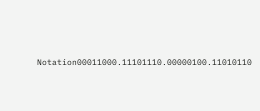Notation00011000.11101110.00000100.11010110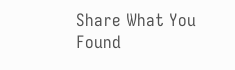Share What You Found